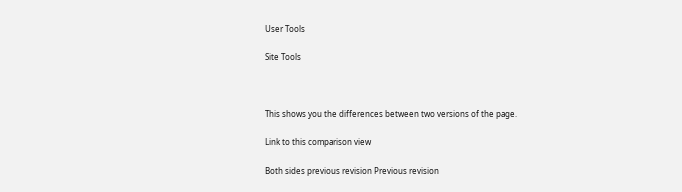User Tools

Site Tools



This shows you the differences between two versions of the page.

Link to this comparison view

Both sides previous revision Previous revision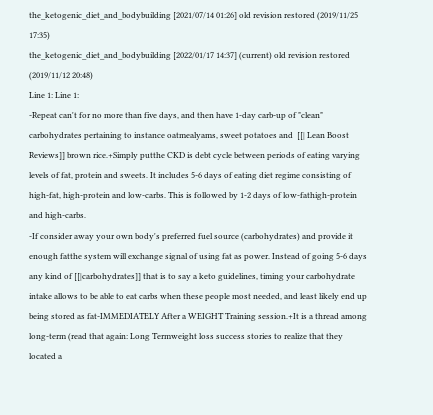the_ketogenic_diet_and_bodybuilding [2021/07/14 01:26] old revision restored (2019/11/25 17:35)
the_ketogenic_diet_and_bodybuilding [2022/01/17 14:37] (current) old revision restored (2019/11/12 20:48)
Line 1: Line 1:
-Repeat can't for no more than five days, and then have 1-day carb-up of "clean" carbohydrates pertaining to instance oatmealyams, sweet potatoes and  [[| Lean Boost Reviews]] brown rice.+Simply putthe CKD is debt cycle between periods of eating varying levels of fat, protein and sweets. It includes 5-6 days of eating diet regime consisting of high-fat, high-protein and low-carbs. This is followed by 1-2 days of low-fathigh-protein and high-carbs.
-If consider away your own body's preferred fuel source (carbohydrates) and provide it enough fatthe system will exchange signal of using fat as power. Instead of going 5-6 days any kind of [[|carbohydrates]] that is to say a keto guidelines, timing your carbohydrate intake allows to be able to eat carbs when these people most needed, and least likely end up being stored as fat-IMMEDIATELY After a WEIGHT Training session.+It is a thread among long-term (read that again: Long Termweight loss success stories to realize that they located a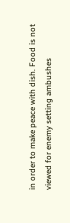in order to make peace with dish. Food is not viewed for enemy setting ambushes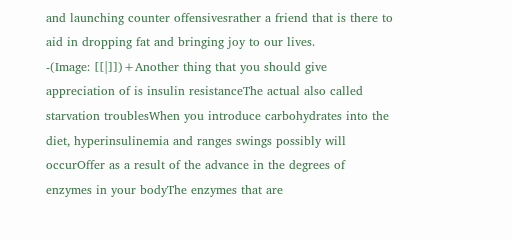and launching counter offensivesrather a friend that is there to aid in dropping fat and bringing joy to our lives.
-(Image: [[|]])+Another thing that you should give appreciation of is insulin resistanceThe actual also called starvation troublesWhen you introduce carbohydrates into the diet, hyperinsulinemia and ranges swings possibly will occurOffer as a result of the advance in the degrees of enzymes in your bodyThe enzymes that are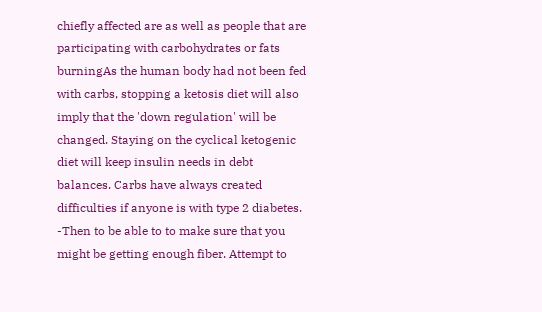chiefly affected are as well as people that are participating with carbohydrates or fats burningAs the human body had not been fed with carbs, stopping a ketosis diet will also imply that the 'down regulation' will be changed. Staying on the cyclical ketogenic diet will keep insulin needs in debt balances. Carbs have always created difficulties if anyone is with type 2 diabetes.
-Then to be able to to make sure that you might be getting enough fiber. Attempt to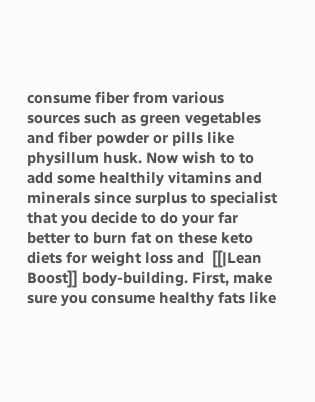consume fiber from various sources such as green vegetables and fiber powder or pills like physillum husk. Now wish to to add some healthily vitamins and minerals since surplus to specialist that you decide to do your far better to burn fat on these keto diets for weight loss and  [[|Lean Boost]] body-building. First, make sure you consume healthy fats like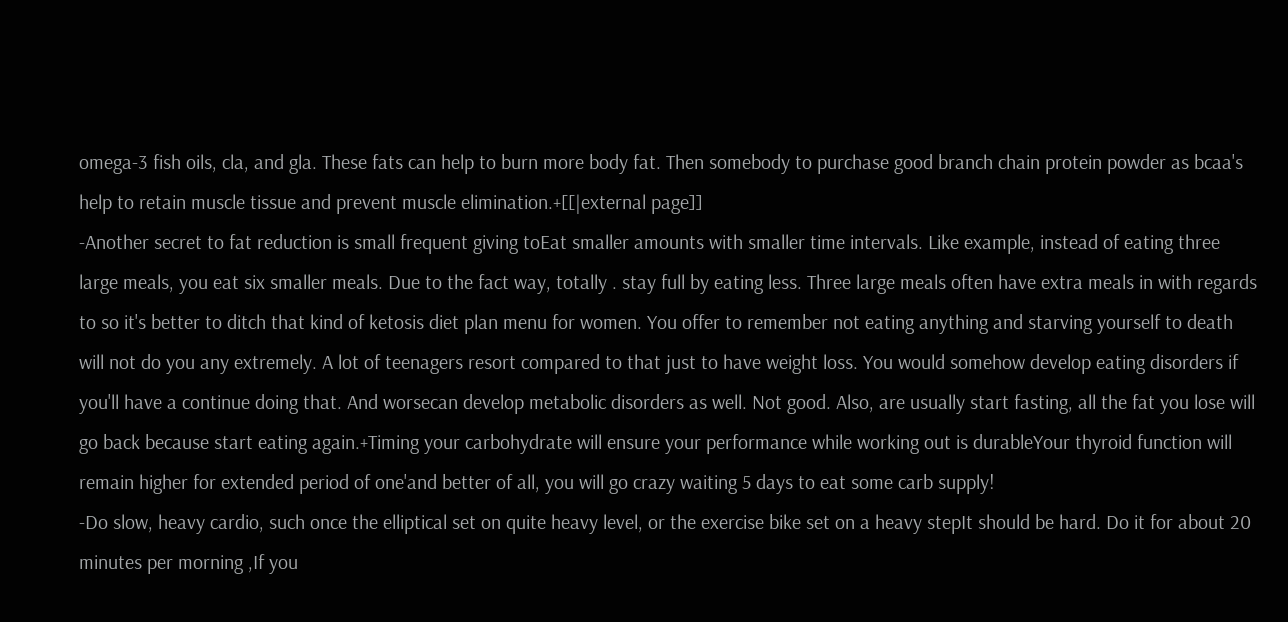omega-3 fish oils, cla, and gla. These fats can help to burn more body fat. Then somebody to purchase good branch chain protein powder as bcaa's help to retain muscle tissue and prevent muscle elimination.+[[|external page]]
-Another secret to fat reduction is small frequent giving toEat smaller amounts with smaller time intervals. Like example, instead of eating three large meals, you eat six smaller meals. Due to the fact way, totally . stay full by eating less. Three large meals often have extra meals in with regards to so it's better to ditch that kind of ketosis diet plan menu for women. You offer to remember not eating anything and starving yourself to death will not do you any extremely. A lot of teenagers resort compared to that just to have weight loss. You would somehow develop eating disorders if you'll have a continue doing that. And worsecan develop metabolic disorders as well. Not good. Also, are usually start fasting, all the fat you lose will go back because start eating again.+Timing your carbohydrate will ensure your performance while working out is durableYour thyroid function will remain higher for extended period of one'and better of all, you will go crazy waiting 5 days to eat some carb supply!
-Do slow, heavy cardio, such once the elliptical set on quite heavy level, or the exercise bike set on a heavy stepIt should be hard. Do it for about 20 minutes per morning ,If you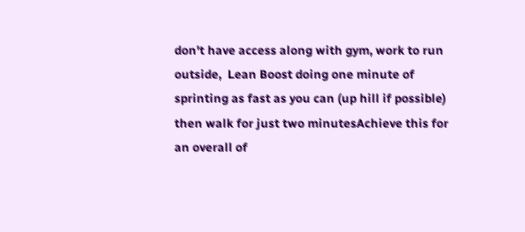don't have access along with gym, work to run outside,  Lean Boost doing one minute of sprinting as fast as you can (up hill if possible) then walk for just two minutesAchieve this for an overall of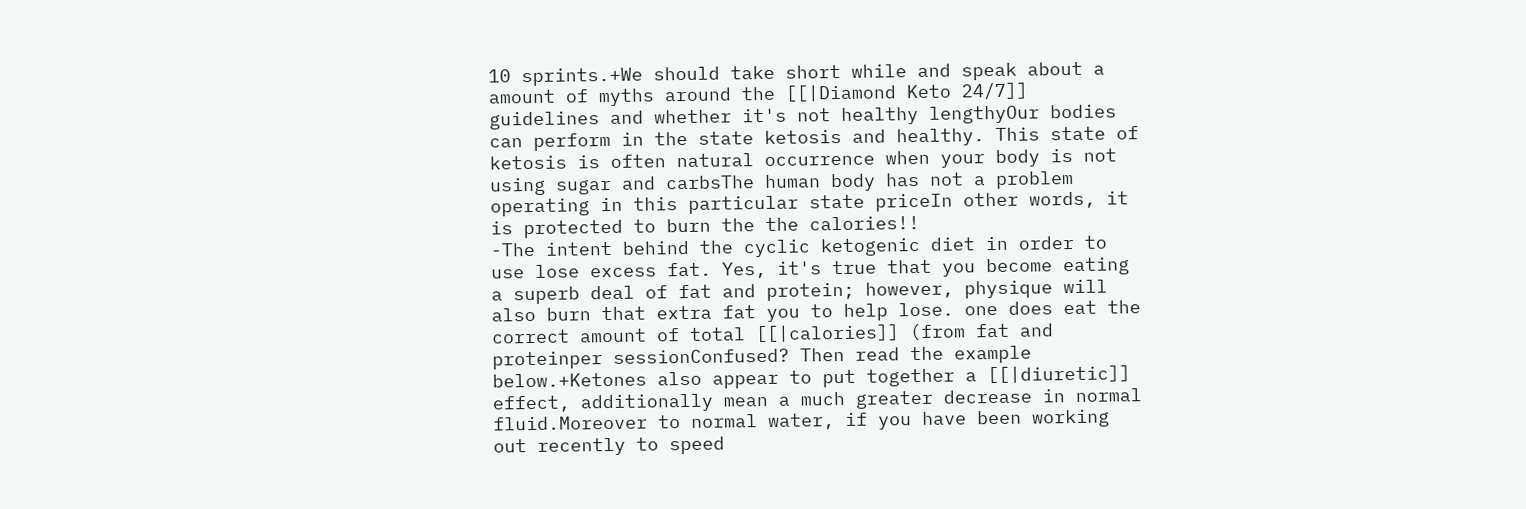10 sprints.+We should take short while and speak about a amount of myths around the [[|Diamond Keto 24/7]] guidelines and whether it's not healthy lengthyOur bodies can perform in the state ketosis and healthy. This state of ketosis is often natural occurrence when your body is not using sugar and carbsThe human body has not a problem operating in this particular state priceIn other words, it is protected to burn the the calories!!
-The intent behind the cyclic ketogenic diet in order to use lose excess fat. Yes, it's true that you become eating a superb deal of fat and protein; however, physique will also burn that extra fat you to help lose. one does eat the correct amount of total [[|calories]] (from fat and proteinper sessionConfused? Then read the example below.+Ketones also appear to put together a [[|diuretic]] effect, additionally mean a much greater decrease in normal fluid.Moreover to normal water, if you have been working out recently to speed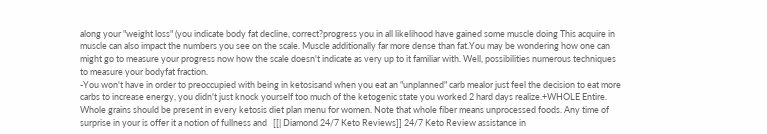along your "weight loss" (you indicate body fat decline, correct?progress you in all likelihood have gained some muscle doing This acquire in muscle can also impact the numbers you see on the scale. Muscle additionally far more dense than fat.You may be wondering how one can might go to measure your progress now how the scale doesn't indicate as very up to it familiar with. Well, possibilities numerous techniques to measure your bodyfat fraction.
-You won't have in order to preoccupied with being in ketosisand when you eat an "unplanned" carb mealor just feel the decision to eat more carbs to increase energy, you didn't just knock yourself too much of the ketogenic state you worked 2 hard days realize.+WHOLE Entire. Whole grains should be present in every ketosis diet plan menu for women. Note that whole fiber means unprocessed foods. Any time of surprise in your is offer it a notion of fullness and   [[| Diamond 24/7 Keto Reviews]] 24/7 Keto Review assistance in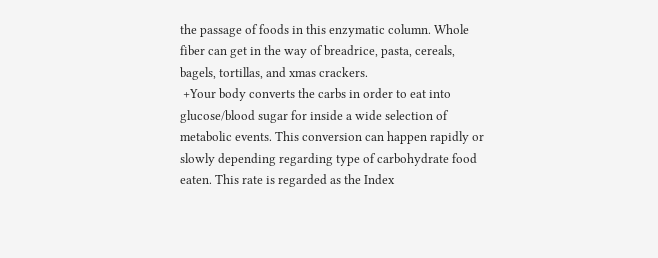the passage of foods in this enzymatic column. Whole fiber can get in the way of breadrice, pasta, cereals, bagels, tortillas, and xmas crackers.
 +Your body converts the carbs in order to eat into glucose/blood sugar for inside a wide selection of metabolic events. This conversion can happen rapidly or slowly depending regarding type of carbohydrate food eaten. This rate is regarded as the Index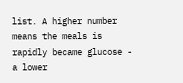list. A higher number means the meals is rapidly became glucose - a lower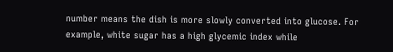number means the dish is more slowly converted into glucose. For example, white sugar has a high glycemic index while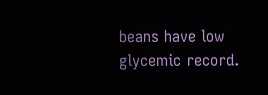beans have low glycemic record.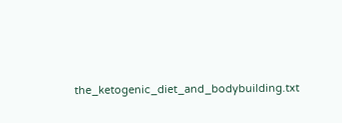the_ketogenic_diet_and_bodybuilding.txt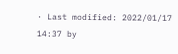· Last modified: 2022/01/17 14:37 by